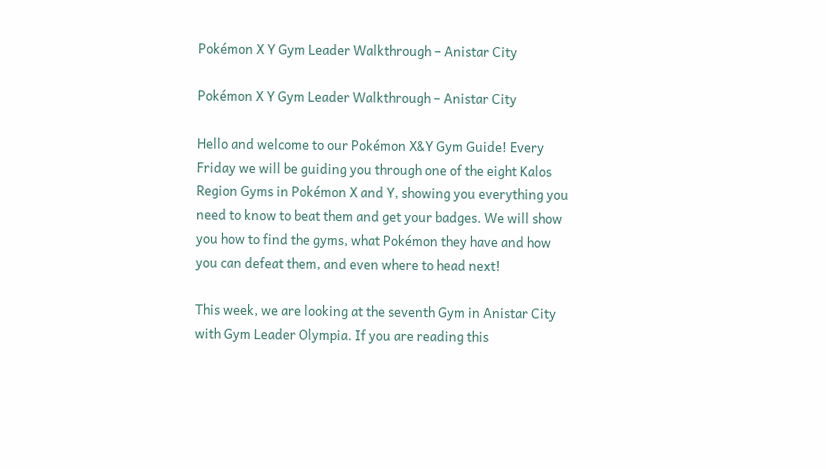Pokémon X Y Gym Leader Walkthrough – Anistar City

Pokémon X Y Gym Leader Walkthrough – Anistar City

Hello and welcome to our Pokémon X&Y Gym Guide! Every Friday we will be guiding you through one of the eight Kalos Region Gyms in Pokémon X and Y, showing you everything you need to know to beat them and get your badges. We will show you how to find the gyms, what Pokémon they have and how you can defeat them, and even where to head next!

This week, we are looking at the seventh Gym in Anistar City with Gym Leader Olympia. If you are reading this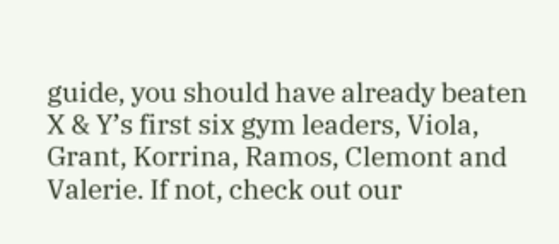guide, you should have already beaten  X & Y’s first six gym leaders, Viola, Grant, Korrina, Ramos, Clemont and Valerie. If not, check out our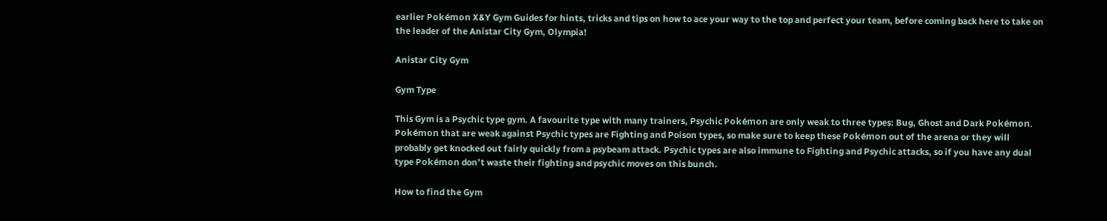earlier Pokémon X&Y Gym Guides for hints, tricks and tips on how to ace your way to the top and perfect your team, before coming back here to take on the leader of the Anistar City Gym, Olympia!

Anistar City Gym

Gym Type

This Gym is a Psychic type gym. A favourite type with many trainers, Psychic Pokémon are only weak to three types: Bug, Ghost and Dark Pokémon. Pokémon that are weak against Psychic types are Fighting and Poison types, so make sure to keep these Pokémon out of the arena or they will probably get knocked out fairly quickly from a psybeam attack. Psychic types are also immune to Fighting and Psychic attacks, so if you have any dual type Pokémon don’t waste their fighting and psychic moves on this bunch.

How to find the Gym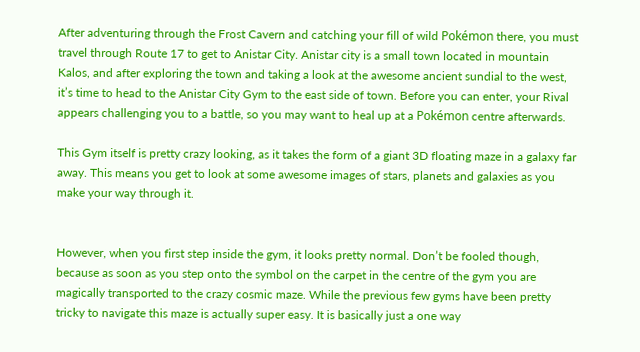After adventuring through the Frost Cavern and catching your fill of wild Pokémon there, you must travel through Route 17 to get to Anistar City. Anistar city is a small town located in mountain Kalos, and after exploring the town and taking a look at the awesome ancient sundial to the west, it’s time to head to the Anistar City Gym to the east side of town. Before you can enter, your Rival appears challenging you to a battle, so you may want to heal up at a Pokémon centre afterwards.

This Gym itself is pretty crazy looking, as it takes the form of a giant 3D floating maze in a galaxy far away. This means you get to look at some awesome images of stars, planets and galaxies as you make your way through it.


However, when you first step inside the gym, it looks pretty normal. Don’t be fooled though, because as soon as you step onto the symbol on the carpet in the centre of the gym you are magically transported to the crazy cosmic maze. While the previous few gyms have been pretty tricky to navigate this maze is actually super easy. It is basically just a one way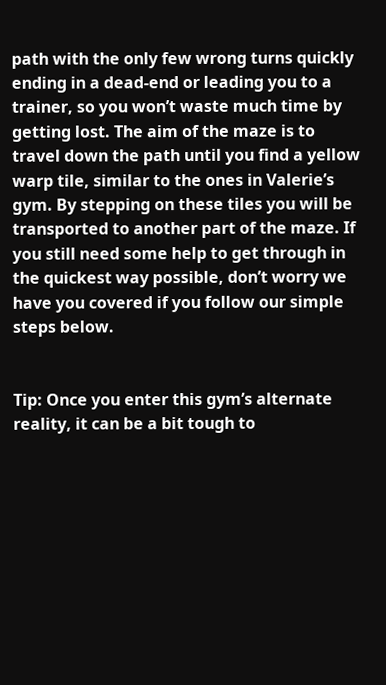path with the only few wrong turns quickly ending in a dead-end or leading you to a trainer, so you won’t waste much time by getting lost. The aim of the maze is to travel down the path until you find a yellow warp tile, similar to the ones in Valerie’s gym. By stepping on these tiles you will be transported to another part of the maze. If you still need some help to get through in the quickest way possible, don’t worry we have you covered if you follow our simple steps below.


Tip: Once you enter this gym’s alternate reality, it can be a bit tough to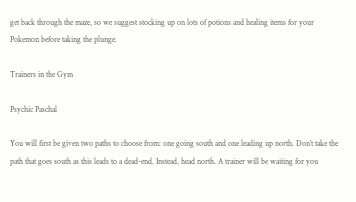get back through the maze, so we suggest stocking up on lots of potions and healing items for your Pokemon before taking the plunge.

Trainers in the Gym

Psychic Paschal

You will first be given two paths to choose from: one going south and one leading up north. Don’t take the path that goes south as this leads to a dead-end. Instead, head north. A trainer will be waiting for you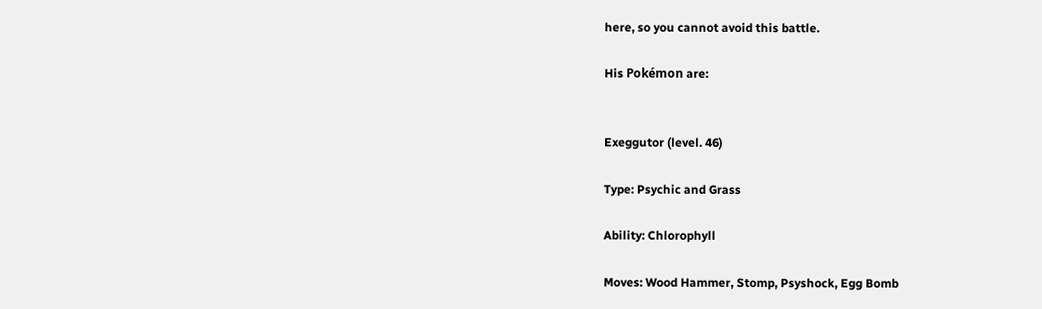here, so you cannot avoid this battle.

His Pokémon are:


Exeggutor (level. 46)

Type: Psychic and Grass

Ability: Chlorophyll

Moves: Wood Hammer, Stomp, Psyshock, Egg Bomb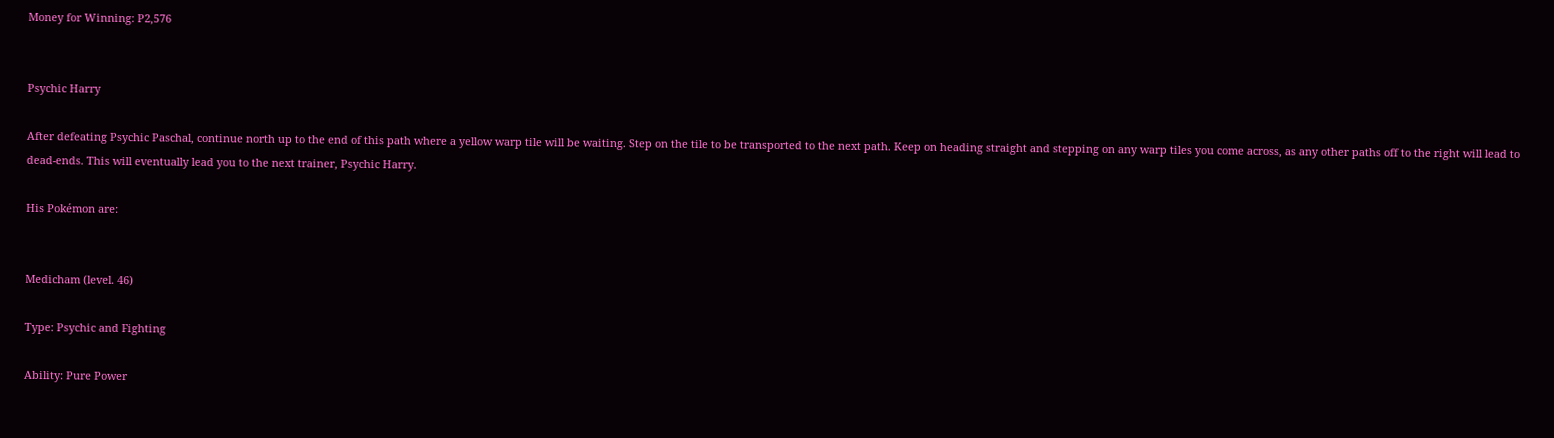Money for Winning: P2,576


Psychic Harry

After defeating Psychic Paschal, continue north up to the end of this path where a yellow warp tile will be waiting. Step on the tile to be transported to the next path. Keep on heading straight and stepping on any warp tiles you come across, as any other paths off to the right will lead to dead-ends. This will eventually lead you to the next trainer, Psychic Harry.

His Pokémon are:


Medicham (level. 46)

Type: Psychic and Fighting

Ability: Pure Power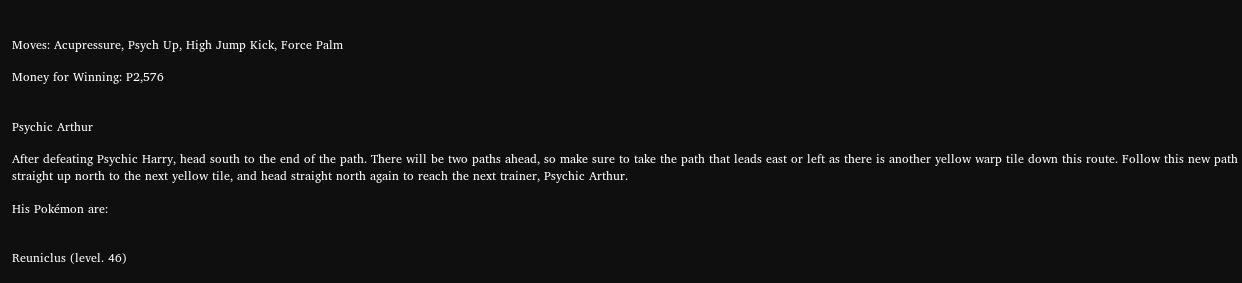Moves: Acupressure, Psych Up, High Jump Kick, Force Palm

Money for Winning: P2,576


Psychic Arthur

After defeating Psychic Harry, head south to the end of the path. There will be two paths ahead, so make sure to take the path that leads east or left as there is another yellow warp tile down this route. Follow this new path straight up north to the next yellow tile, and head straight north again to reach the next trainer, Psychic Arthur.

His Pokémon are:


Reuniclus (level. 46)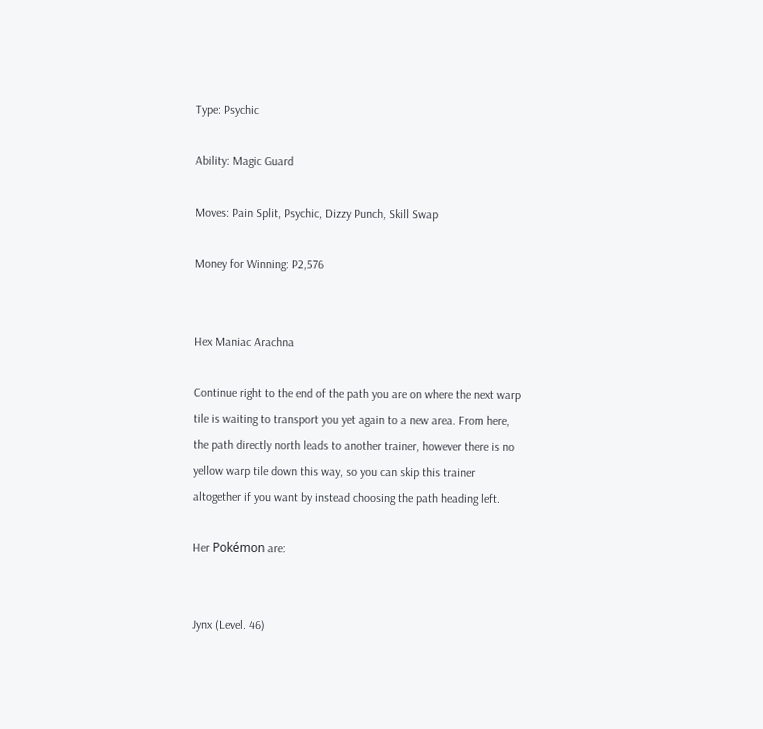Type: Psychic

Ability: Magic Guard

Moves: Pain Split, Psychic, Dizzy Punch, Skill Swap

Money for Winning: P2,576


Hex Maniac Arachna

Continue right to the end of the path you are on where the next warp tile is waiting to transport you yet again to a new area. From here, the path directly north leads to another trainer, however there is no yellow warp tile down this way, so you can skip this trainer altogether if you want by instead choosing the path heading left.

Her Pokémon are:


Jynx (Level. 46)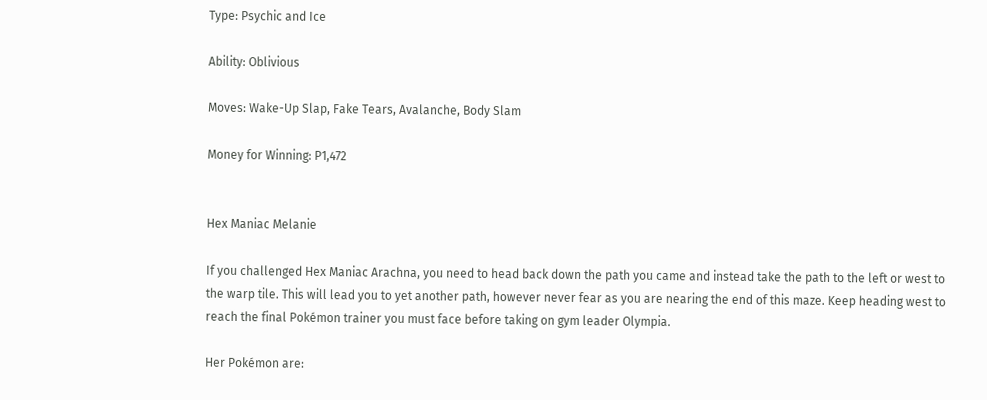Type: Psychic and Ice

Ability: Oblivious

Moves: Wake-Up Slap, Fake Tears, Avalanche, Body Slam

Money for Winning: P1,472


Hex Maniac Melanie

If you challenged Hex Maniac Arachna, you need to head back down the path you came and instead take the path to the left or west to the warp tile. This will lead you to yet another path, however never fear as you are nearing the end of this maze. Keep heading west to reach the final Pokémon trainer you must face before taking on gym leader Olympia.

Her Pokémon are: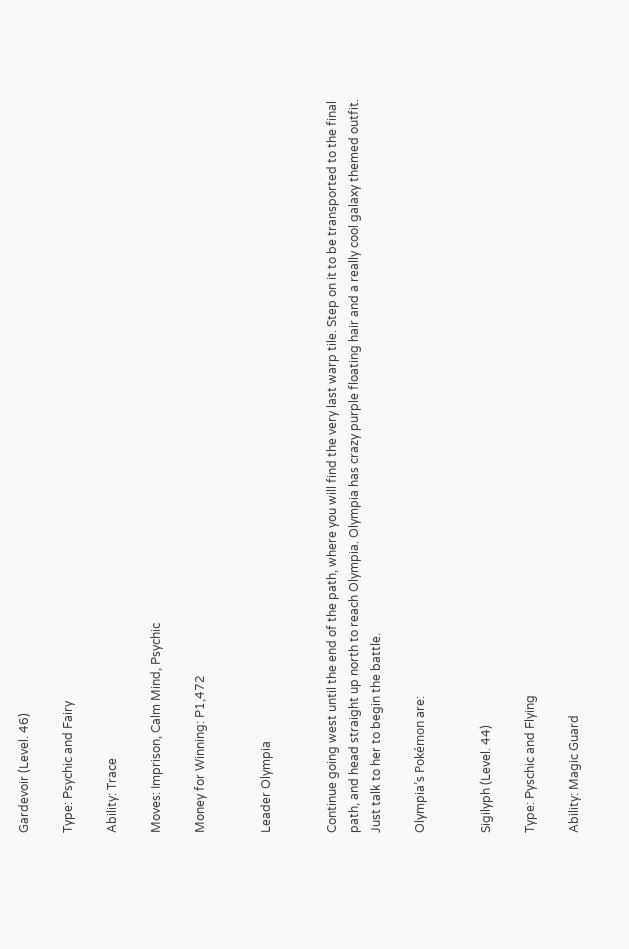Gardevoir (Level. 46)

Type: Psychic and Fairy

Ability: Trace

Moves: Imprison, Calm Mind, Psychic

Money for Winning: P1,472


Leader Olympia


Continue going west until the end of the path, where you will find the very last warp tile. Step on it to be transported to the final path, and head straight up north to reach Olympia. Olympia has crazy purple floating hair and a really cool galaxy themed outfit. Just talk to her to begin the battle.

Olympia’s Pokémon are:


Sigilyph (Level. 44)

Type: Pyschic and Flying

Ability: Magic Guard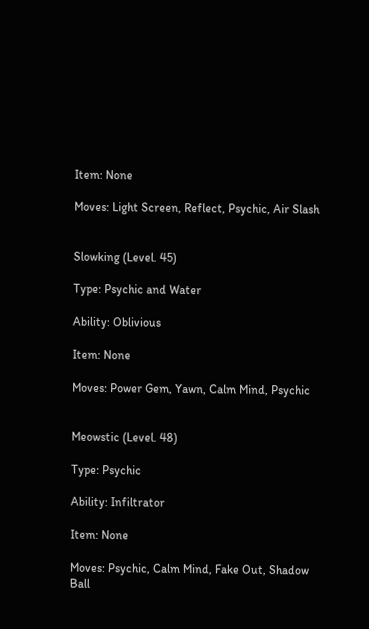Item: None

Moves: Light Screen, Reflect, Psychic, Air Slash


Slowking (Level. 45)

Type: Psychic and Water

Ability: Oblivious

Item: None

Moves: Power Gem, Yawn, Calm Mind, Psychic


Meowstic (Level. 48)

Type: Psychic

Ability: Infiltrator

Item: None

Moves: Psychic, Calm Mind, Fake Out, Shadow Ball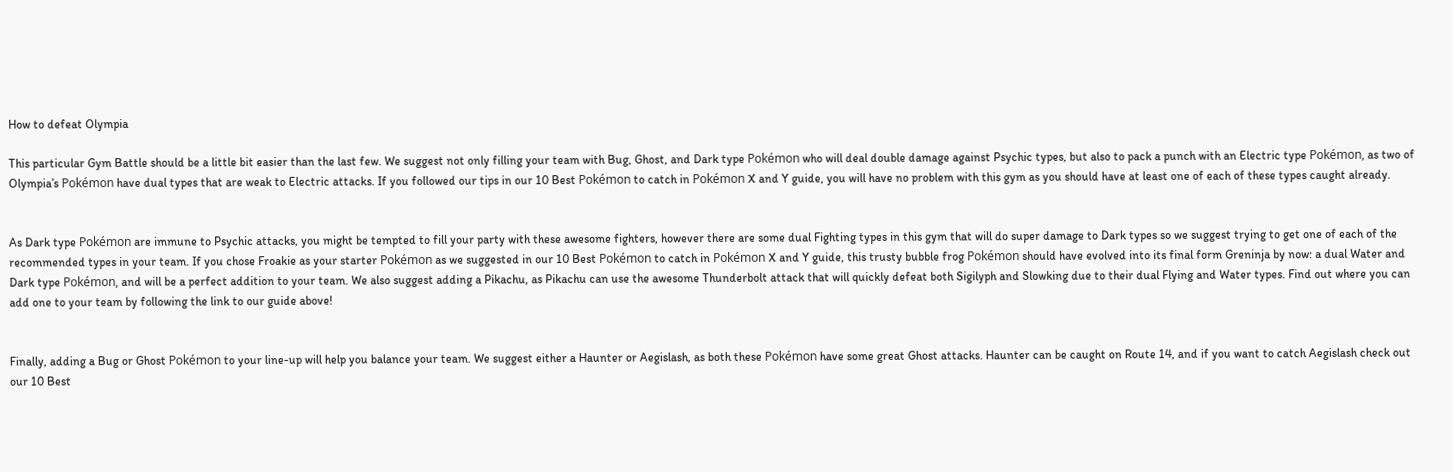How to defeat Olympia

This particular Gym Battle should be a little bit easier than the last few. We suggest not only filling your team with Bug, Ghost, and Dark type Pokémon who will deal double damage against Psychic types, but also to pack a punch with an Electric type Pokémon, as two of Olympia’s Pokémon have dual types that are weak to Electric attacks. If you followed our tips in our 10 Best Pokémon to catch in Pokémon X and Y guide, you will have no problem with this gym as you should have at least one of each of these types caught already.


As Dark type Pokémon are immune to Psychic attacks, you might be tempted to fill your party with these awesome fighters, however there are some dual Fighting types in this gym that will do super damage to Dark types so we suggest trying to get one of each of the recommended types in your team. If you chose Froakie as your starter Pokémon as we suggested in our 10 Best Pokémon to catch in Pokémon X and Y guide, this trusty bubble frog Pokémon should have evolved into its final form Greninja by now: a dual Water and Dark type Pokémon, and will be a perfect addition to your team. We also suggest adding a Pikachu, as Pikachu can use the awesome Thunderbolt attack that will quickly defeat both Sigilyph and Slowking due to their dual Flying and Water types. Find out where you can add one to your team by following the link to our guide above!


Finally, adding a Bug or Ghost Pokémon to your line-up will help you balance your team. We suggest either a Haunter or Aegislash, as both these Pokémon have some great Ghost attacks. Haunter can be caught on Route 14, and if you want to catch Aegislash check out our 10 Best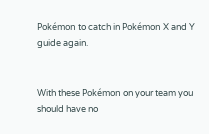Pokémon to catch in Pokémon X and Y guide again.


With these Pokémon on your team you should have no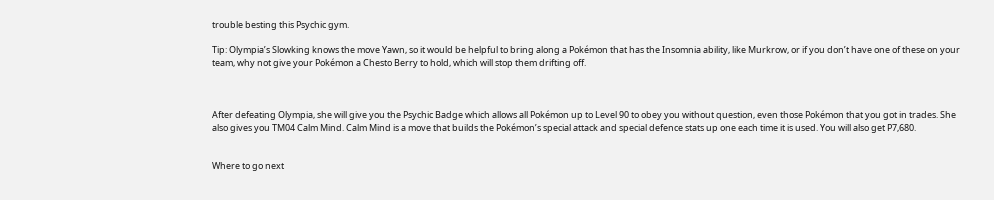trouble besting this Psychic gym.

Tip: Olympia’s Slowking knows the move Yawn, so it would be helpful to bring along a Pokémon that has the Insomnia ability, like Murkrow, or if you don’t have one of these on your team, why not give your Pokémon a Chesto Berry to hold, which will stop them drifting off.



After defeating Olympia, she will give you the Psychic Badge which allows all Pokémon up to Level 90 to obey you without question, even those Pokémon that you got in trades. She also gives you TM04 Calm Mind. Calm Mind is a move that builds the Pokémon’s special attack and special defence stats up one each time it is used. You will also get P7,680.


Where to go next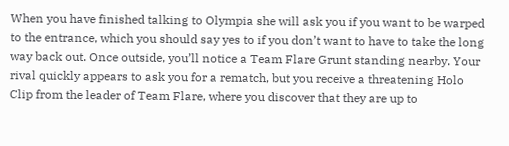When you have finished talking to Olympia she will ask you if you want to be warped to the entrance, which you should say yes to if you don’t want to have to take the long way back out. Once outside, you’ll notice a Team Flare Grunt standing nearby. Your rival quickly appears to ask you for a rematch, but you receive a threatening Holo Clip from the leader of Team Flare, where you discover that they are up to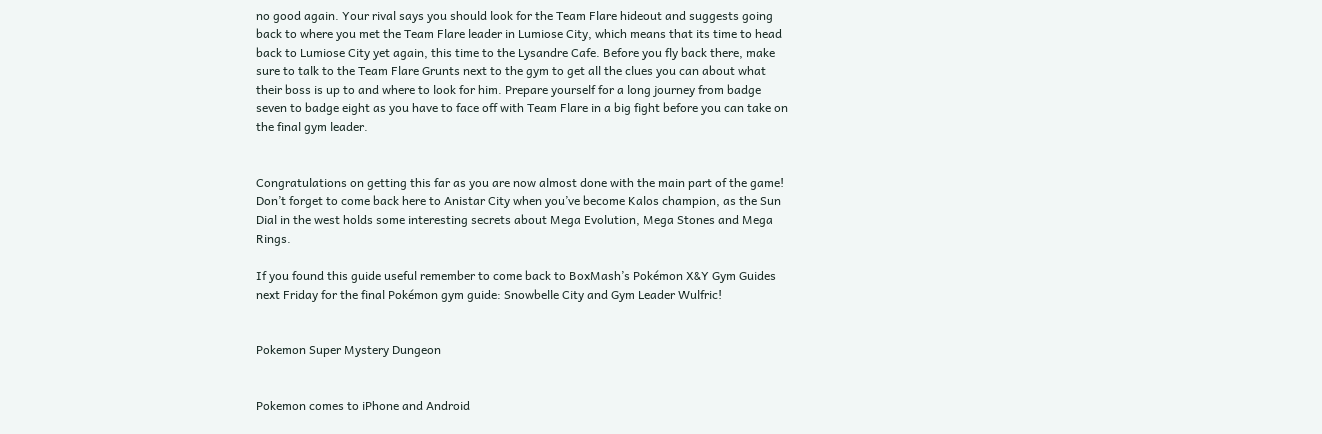no good again. Your rival says you should look for the Team Flare hideout and suggests going back to where you met the Team Flare leader in Lumiose City, which means that its time to head back to Lumiose City yet again, this time to the Lysandre Cafe. Before you fly back there, make sure to talk to the Team Flare Grunts next to the gym to get all the clues you can about what their boss is up to and where to look for him. Prepare yourself for a long journey from badge seven to badge eight as you have to face off with Team Flare in a big fight before you can take on the final gym leader.


Congratulations on getting this far as you are now almost done with the main part of the game! Don’t forget to come back here to Anistar City when you’ve become Kalos champion, as the Sun Dial in the west holds some interesting secrets about Mega Evolution, Mega Stones and Mega Rings.

If you found this guide useful remember to come back to BoxMash’s Pokémon X&Y Gym Guides next Friday for the final Pokémon gym guide: Snowbelle City and Gym Leader Wulfric!


Pokemon Super Mystery Dungeon


Pokemon comes to iPhone and Android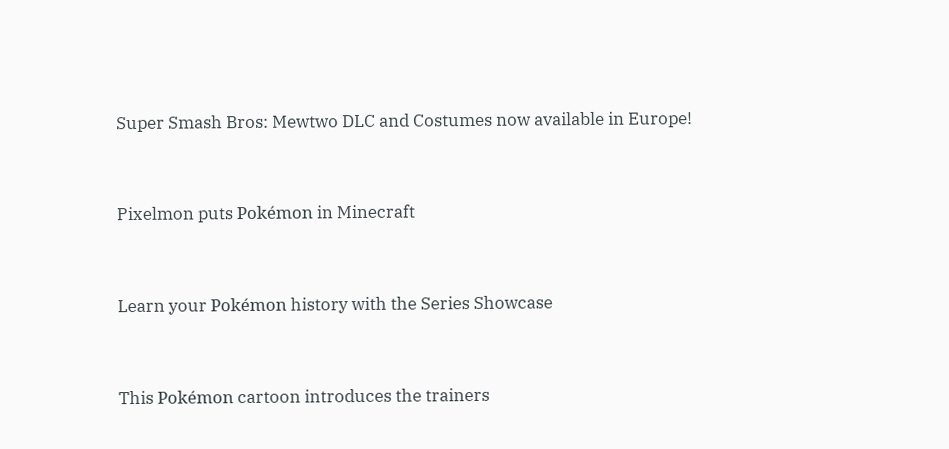Super Smash Bros: Mewtwo DLC and Costumes now available in Europe!


Pixelmon puts Pokémon in Minecraft


Learn your Pokémon history with the Series Showcase


This Pokémon cartoon introduces the trainers